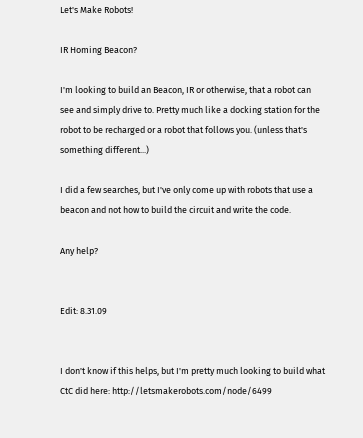Let's Make Robots!

IR Homing Beacon?

I'm looking to build an Beacon, IR or otherwise, that a robot can see and simply drive to. Pretty much like a docking station for the robot to be recharged or a robot that follows you. (unless that's something different...)

I did a few searches, but I've only come up with robots that use a beacon and not how to build the circuit and write the code.

Any help?


Edit: 8.31.09


I don't know if this helps, but I'm pretty much looking to build what CtC did here: http://letsmakerobots.com/node/6499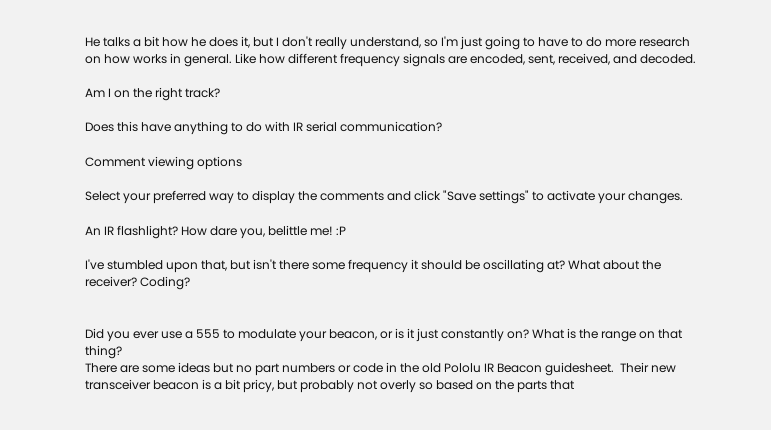He talks a bit how he does it, but I don't really understand, so I'm just going to have to do more research on how works in general. Like how different frequency signals are encoded, sent, received, and decoded.

Am I on the right track?

Does this have anything to do with IR serial communication?

Comment viewing options

Select your preferred way to display the comments and click "Save settings" to activate your changes.

An IR flashlight? How dare you, belittle me! :P

I've stumbled upon that, but isn't there some frequency it should be oscillating at? What about the receiver? Coding?


Did you ever use a 555 to modulate your beacon, or is it just constantly on? What is the range on that thing?
There are some ideas but no part numbers or code in the old Pololu IR Beacon guidesheet.  Their new transceiver beacon is a bit pricy, but probably not overly so based on the parts that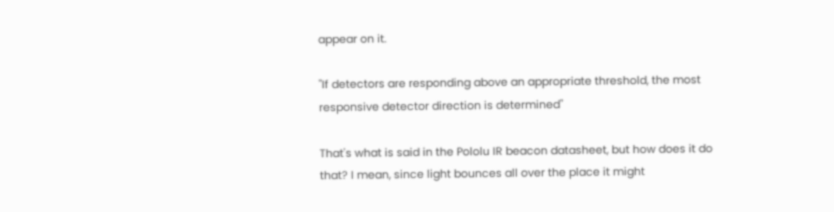appear on it.

"If detectors are responding above an appropriate threshold, the most responsive detector direction is determined"

That's what is said in the Pololu IR beacon datasheet, but how does it do that? I mean, since light bounces all over the place it might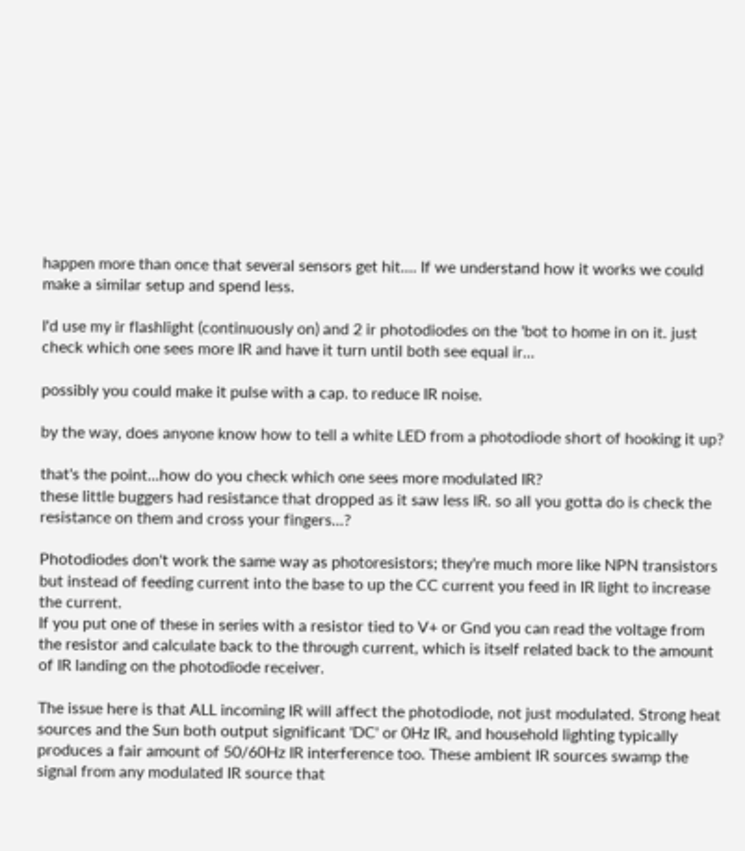happen more than once that several sensors get hit.... If we understand how it works we could make a similar setup and spend less.

I'd use my ir flashlight (continuously on) and 2 ir photodiodes on the 'bot to home in on it. just check which one sees more IR and have it turn until both see equal ir...

possibly you could make it pulse with a cap. to reduce IR noise.

by the way, does anyone know how to tell a white LED from a photodiode short of hooking it up?

that's the point...how do you check which one sees more modulated IR?
these little buggers had resistance that dropped as it saw less IR. so all you gotta do is check the resistance on them and cross your fingers...?

Photodiodes don't work the same way as photoresistors; they're much more like NPN transistors but instead of feeding current into the base to up the CC current you feed in IR light to increase the current.
If you put one of these in series with a resistor tied to V+ or Gnd you can read the voltage from the resistor and calculate back to the through current, which is itself related back to the amount of IR landing on the photodiode receiver.

The issue here is that ALL incoming IR will affect the photodiode, not just modulated. Strong heat sources and the Sun both output significant 'DC' or 0Hz IR, and household lighting typically produces a fair amount of 50/60Hz IR interference too. These ambient IR sources swamp the signal from any modulated IR source that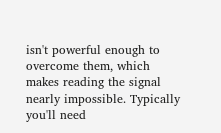isn't powerful enough to overcome them, which makes reading the signal nearly impossible. Typically you'll need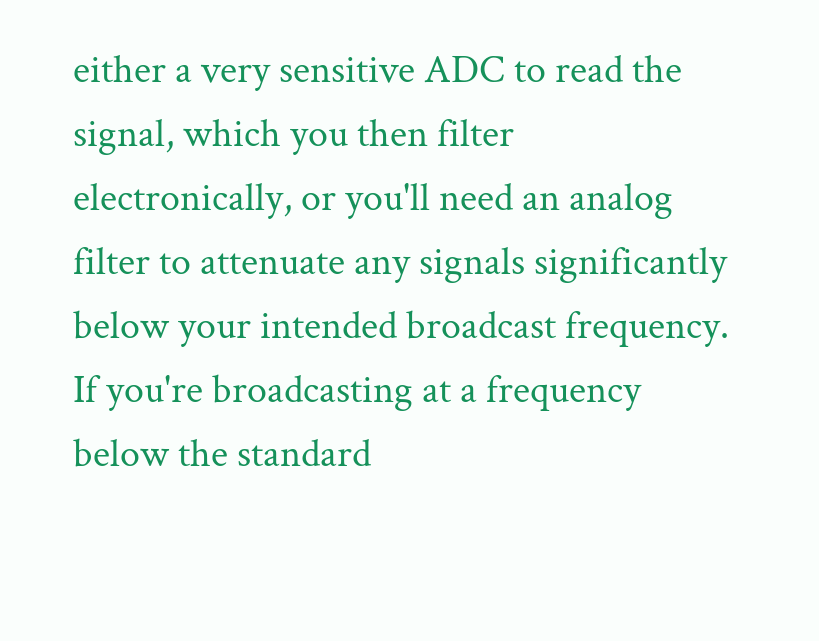either a very sensitive ADC to read the signal, which you then filter electronically, or you'll need an analog filter to attenuate any signals significantly below your intended broadcast frequency. If you're broadcasting at a frequency below the standard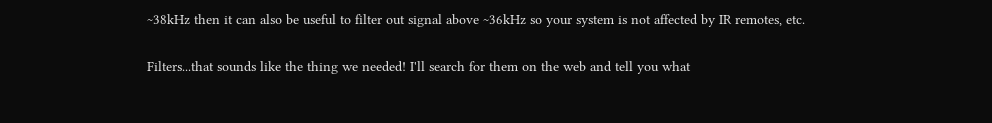~38kHz then it can also be useful to filter out signal above ~36kHz so your system is not affected by IR remotes, etc.

Filters...that sounds like the thing we needed! I'll search for them on the web and tell you what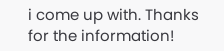i come up with. Thanks for the information!